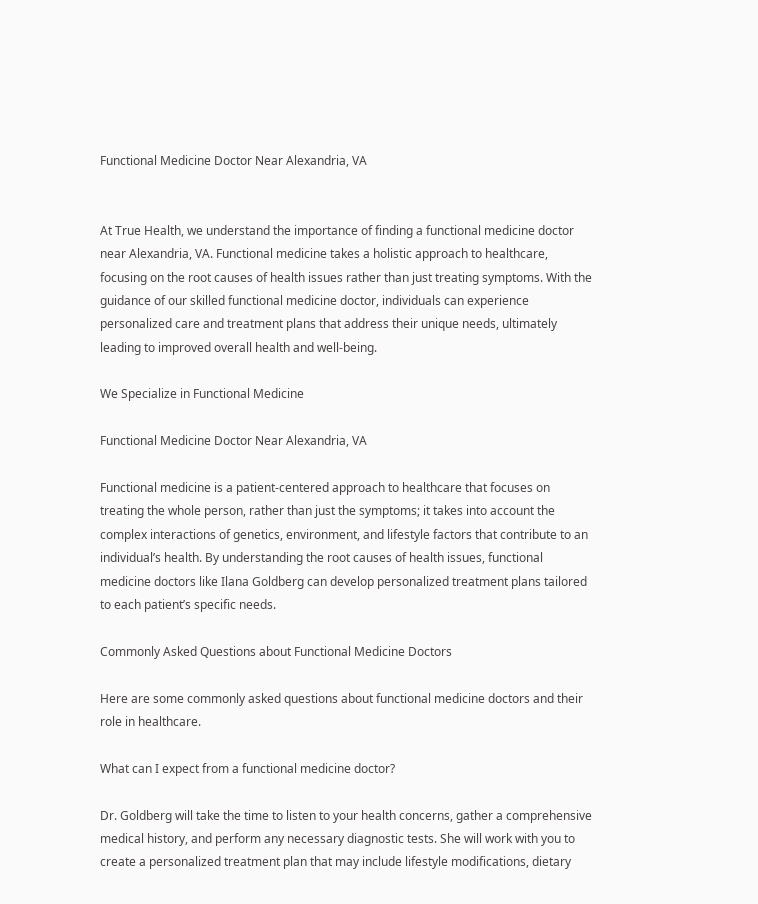Functional Medicine Doctor Near Alexandria, VA


At True Health, we understand the importance of finding a functional medicine doctor near Alexandria, VA. Functional medicine takes a holistic approach to healthcare, focusing on the root causes of health issues rather than just treating symptoms. With the guidance of our skilled functional medicine doctor, individuals can experience personalized care and treatment plans that address their unique needs, ultimately leading to improved overall health and well-being.

We Specialize in Functional Medicine

Functional Medicine Doctor Near Alexandria, VA

Functional medicine is a patient-centered approach to healthcare that focuses on treating the whole person, rather than just the symptoms; it takes into account the complex interactions of genetics, environment, and lifestyle factors that contribute to an individual’s health. By understanding the root causes of health issues, functional medicine doctors like Ilana Goldberg can develop personalized treatment plans tailored to each patient’s specific needs.

Commonly Asked Questions about Functional Medicine Doctors

Here are some commonly asked questions about functional medicine doctors and their role in healthcare.

What can I expect from a functional medicine doctor?

Dr. Goldberg will take the time to listen to your health concerns, gather a comprehensive medical history, and perform any necessary diagnostic tests. She will work with you to create a personalized treatment plan that may include lifestyle modifications, dietary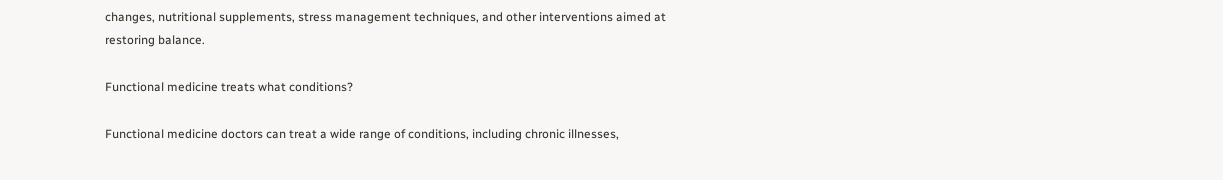changes, nutritional supplements, stress management techniques, and other interventions aimed at restoring balance.

Functional medicine treats what conditions?

Functional medicine doctors can treat a wide range of conditions, including chronic illnesses,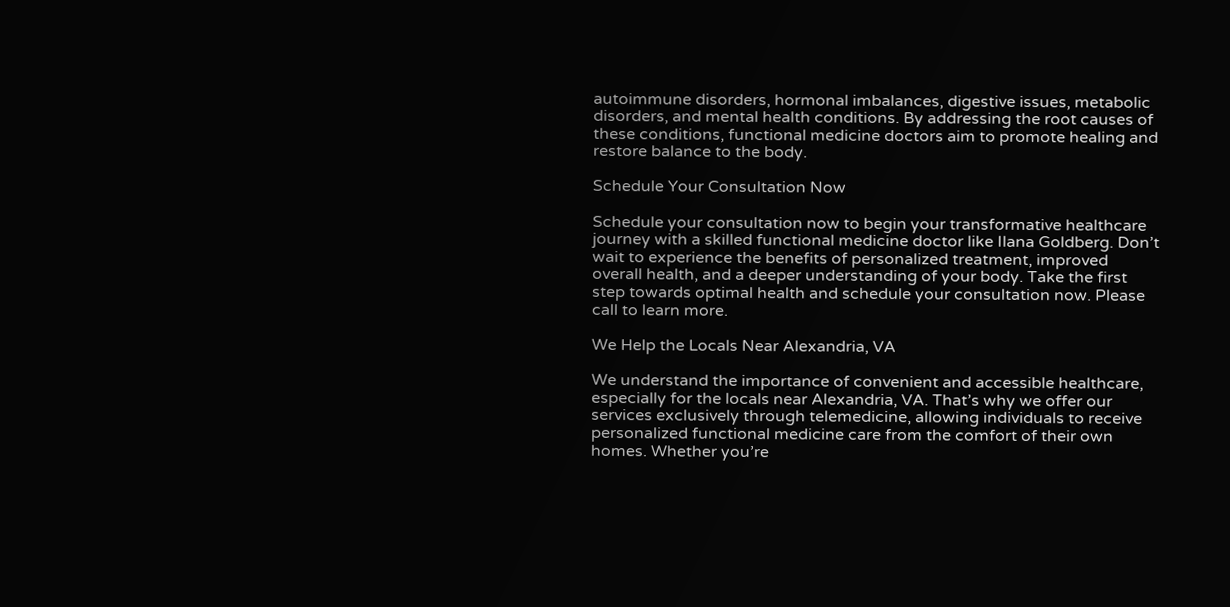autoimmune disorders, hormonal imbalances, digestive issues, metabolic disorders, and mental health conditions. By addressing the root causes of these conditions, functional medicine doctors aim to promote healing and restore balance to the body.

Schedule Your Consultation Now

Schedule your consultation now to begin your transformative healthcare journey with a skilled functional medicine doctor like Ilana Goldberg. Don’t wait to experience the benefits of personalized treatment, improved overall health, and a deeper understanding of your body. Take the first step towards optimal health and schedule your consultation now. Please call to learn more.

We Help the Locals Near Alexandria, VA

We understand the importance of convenient and accessible healthcare, especially for the locals near Alexandria, VA. That’s why we offer our services exclusively through telemedicine, allowing individuals to receive personalized functional medicine care from the comfort of their own homes. Whether you’re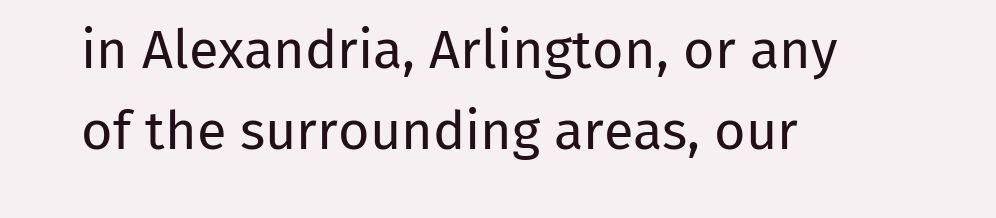in Alexandria, Arlington, or any of the surrounding areas, our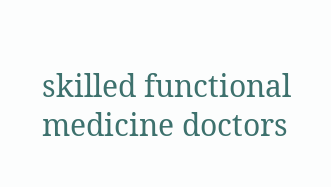skilled functional medicine doctors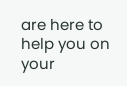are here to help you on your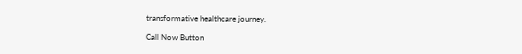transformative healthcare journey.

Call Now Button